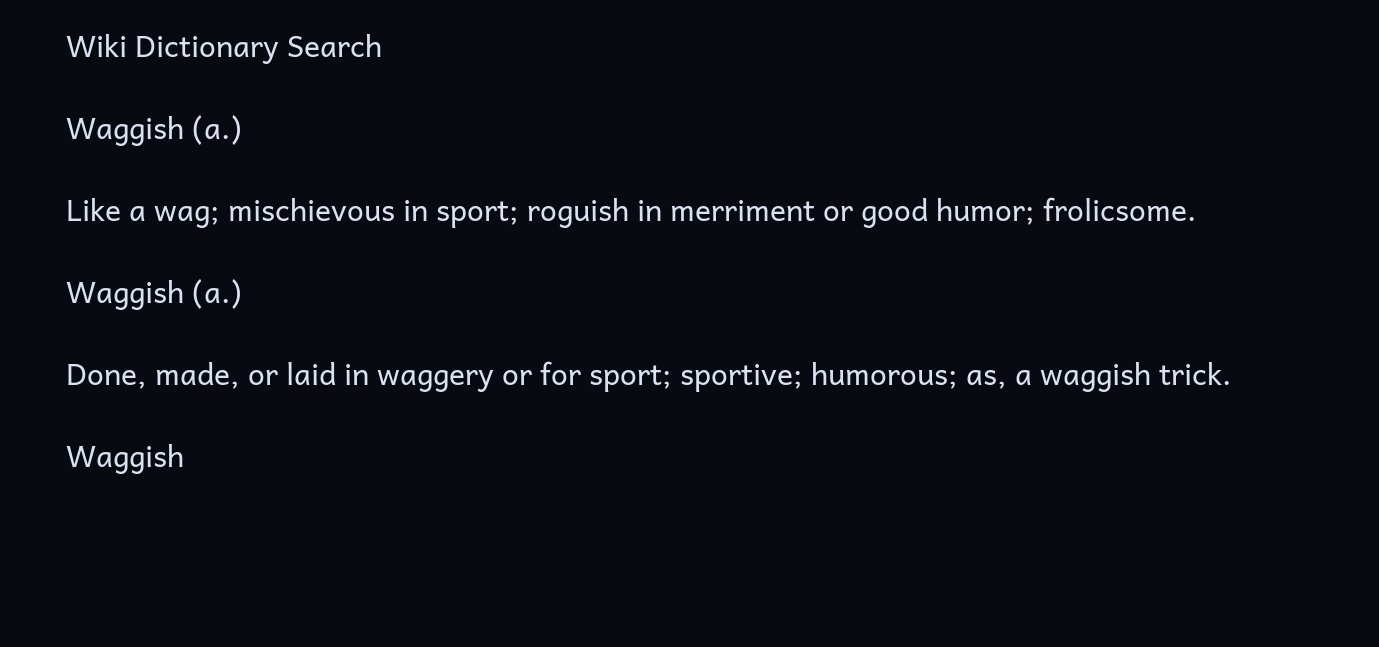Wiki Dictionary Search

Waggish (a.)

Like a wag; mischievous in sport; roguish in merriment or good humor; frolicsome.

Waggish (a.)

Done, made, or laid in waggery or for sport; sportive; humorous; as, a waggish trick.

Waggish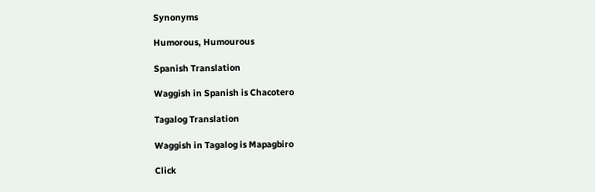Synonyms

Humorous, Humourous

Spanish Translation

Waggish in Spanish is Chacotero

Tagalog Translation

Waggish in Tagalog is Mapagbiro

Click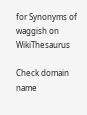for Synonyms of waggish on WikiThesaurus

Check domain name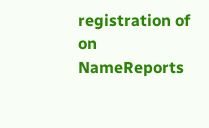registration of on NameReports